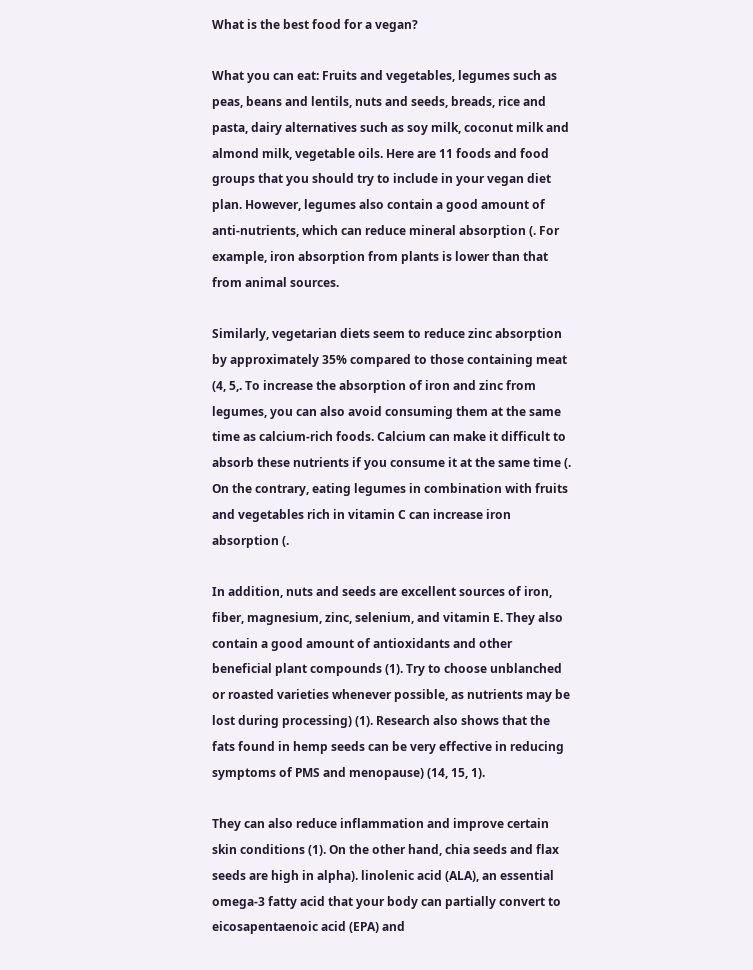What is the best food for a vegan?

What you can eat: Fruits and vegetables, legumes such as peas, beans and lentils, nuts and seeds, breads, rice and pasta, dairy alternatives such as soy milk, coconut milk and almond milk, vegetable oils. Here are 11 foods and food groups that you should try to include in your vegan diet plan. However, legumes also contain a good amount of anti-nutrients, which can reduce mineral absorption (. For example, iron absorption from plants is lower than that from animal sources.

Similarly, vegetarian diets seem to reduce zinc absorption by approximately 35% compared to those containing meat (4, 5,. To increase the absorption of iron and zinc from legumes, you can also avoid consuming them at the same time as calcium-rich foods. Calcium can make it difficult to absorb these nutrients if you consume it at the same time (. On the contrary, eating legumes in combination with fruits and vegetables rich in vitamin C can increase iron absorption (.

In addition, nuts and seeds are excellent sources of iron, fiber, magnesium, zinc, selenium, and vitamin E. They also contain a good amount of antioxidants and other beneficial plant compounds (1). Try to choose unblanched or roasted varieties whenever possible, as nutrients may be lost during processing) (1). Research also shows that the fats found in hemp seeds can be very effective in reducing symptoms of PMS and menopause) (14, 15, 1).

They can also reduce inflammation and improve certain skin conditions (1). On the other hand, chia seeds and flax seeds are high in alpha). linolenic acid (ALA), an essential omega-3 fatty acid that your body can partially convert to eicosapentaenoic acid (EPA) and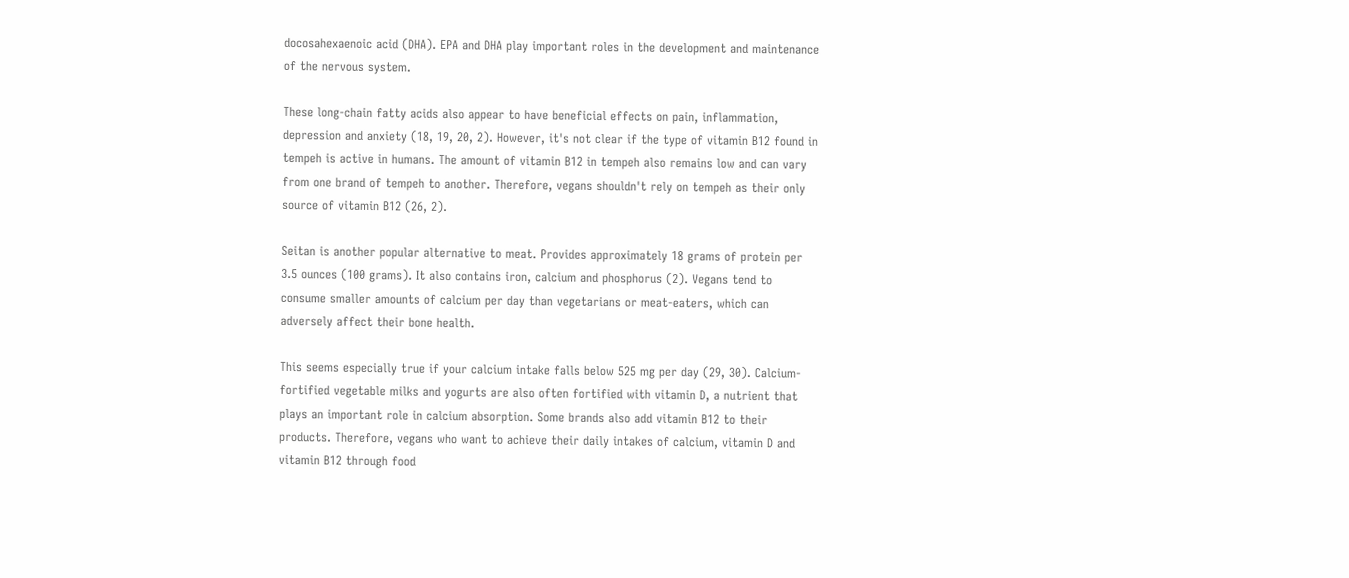docosahexaenoic acid (DHA). EPA and DHA play important roles in the development and maintenance of the nervous system.

These long-chain fatty acids also appear to have beneficial effects on pain, inflammation, depression and anxiety (18, 19, 20, 2). However, it's not clear if the type of vitamin B12 found in tempeh is active in humans. The amount of vitamin B12 in tempeh also remains low and can vary from one brand of tempeh to another. Therefore, vegans shouldn't rely on tempeh as their only source of vitamin B12 (26, 2).

Seitan is another popular alternative to meat. Provides approximately 18 grams of protein per 3.5 ounces (100 grams). It also contains iron, calcium and phosphorus (2). Vegans tend to consume smaller amounts of calcium per day than vegetarians or meat-eaters, which can adversely affect their bone health.

This seems especially true if your calcium intake falls below 525 mg per day (29, 30). Calcium-fortified vegetable milks and yogurts are also often fortified with vitamin D, a nutrient that plays an important role in calcium absorption. Some brands also add vitamin B12 to their products. Therefore, vegans who want to achieve their daily intakes of calcium, vitamin D and vitamin B12 through food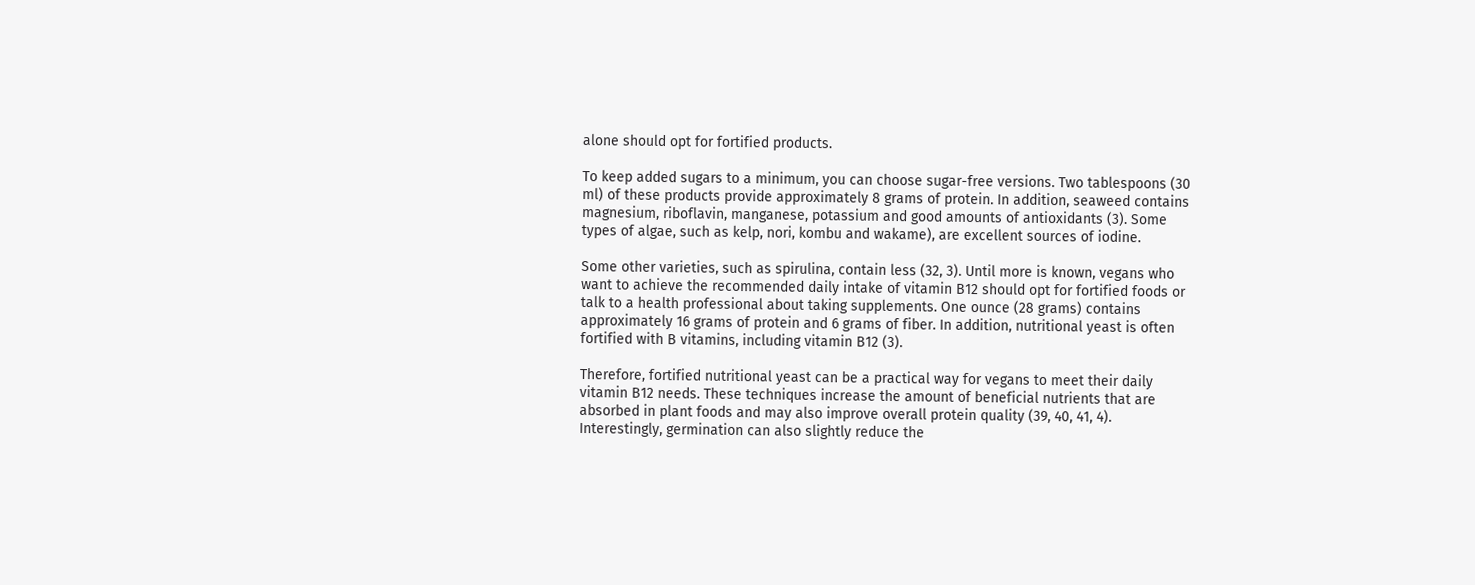alone should opt for fortified products.

To keep added sugars to a minimum, you can choose sugar-free versions. Two tablespoons (30 ml) of these products provide approximately 8 grams of protein. In addition, seaweed contains magnesium, riboflavin, manganese, potassium and good amounts of antioxidants (3). Some types of algae, such as kelp, nori, kombu and wakame), are excellent sources of iodine.

Some other varieties, such as spirulina, contain less (32, 3). Until more is known, vegans who want to achieve the recommended daily intake of vitamin B12 should opt for fortified foods or talk to a health professional about taking supplements. One ounce (28 grams) contains approximately 16 grams of protein and 6 grams of fiber. In addition, nutritional yeast is often fortified with B vitamins, including vitamin B12 (3).

Therefore, fortified nutritional yeast can be a practical way for vegans to meet their daily vitamin B12 needs. These techniques increase the amount of beneficial nutrients that are absorbed in plant foods and may also improve overall protein quality (39, 40, 41, 4). Interestingly, germination can also slightly reduce the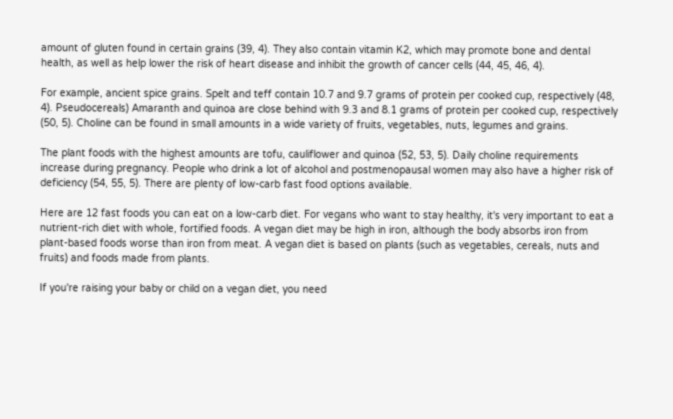amount of gluten found in certain grains (39, 4). They also contain vitamin K2, which may promote bone and dental health, as well as help lower the risk of heart disease and inhibit the growth of cancer cells (44, 45, 46, 4).

For example, ancient spice grains. Spelt and teff contain 10.7 and 9.7 grams of protein per cooked cup, respectively (48, 4). Pseudocereals) Amaranth and quinoa are close behind with 9.3 and 8.1 grams of protein per cooked cup, respectively (50, 5). Choline can be found in small amounts in a wide variety of fruits, vegetables, nuts, legumes and grains.

The plant foods with the highest amounts are tofu, cauliflower and quinoa (52, 53, 5). Daily choline requirements increase during pregnancy. People who drink a lot of alcohol and postmenopausal women may also have a higher risk of deficiency (54, 55, 5). There are plenty of low-carb fast food options available.

Here are 12 fast foods you can eat on a low-carb diet. For vegans who want to stay healthy, it's very important to eat a nutrient-rich diet with whole, fortified foods. A vegan diet may be high in iron, although the body absorbs iron from plant-based foods worse than iron from meat. A vegan diet is based on plants (such as vegetables, cereals, nuts and fruits) and foods made from plants.

If you're raising your baby or child on a vegan diet, you need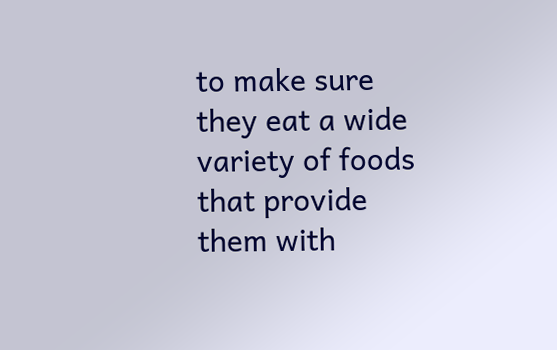to make sure they eat a wide variety of foods that provide them with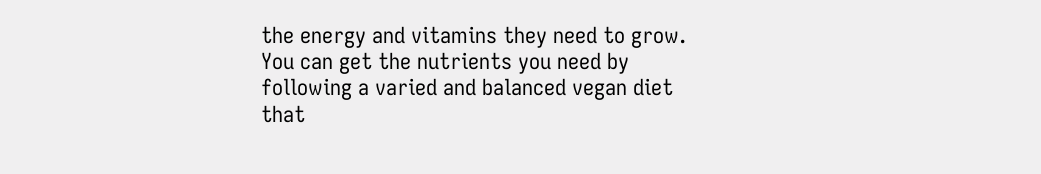the energy and vitamins they need to grow. You can get the nutrients you need by following a varied and balanced vegan diet that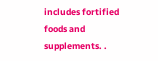includes fortified foods and supplements. .